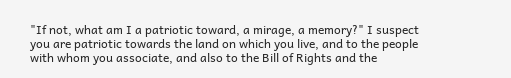"If not, what am I a patriotic toward, a mirage, a memory?" I suspect you are patriotic towards the land on which you live, and to the people with whom you associate, and also to the Bill of Rights and the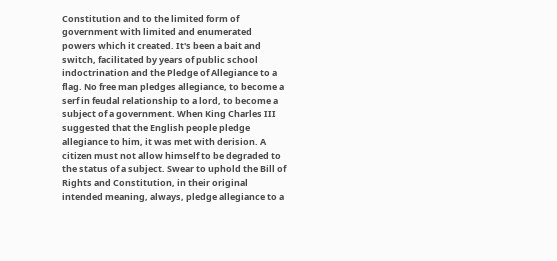Constitution and to the limited form of government with limited and enumerated powers which it created. It's been a bait and switch, facilitated by years of public school indoctrination and the Pledge of Allegiance to a flag. No free man pledges allegiance, to become a serf in feudal relationship to a lord, to become a subject of a government. When King Charles III suggested that the English people pledge allegiance to him, it was met with derision. A citizen must not allow himself to be degraded to the status of a subject. Swear to uphold the Bill of Rights and Constitution, in their original intended meaning, always, pledge allegiance to a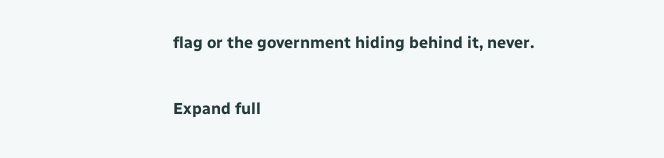flag or the government hiding behind it, never.

Expand full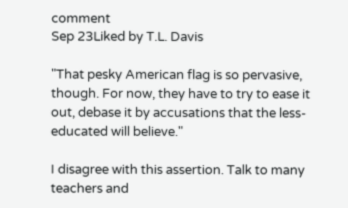comment
Sep 23Liked by T.L. Davis

"That pesky American flag is so pervasive, though. For now, they have to try to ease it out, debase it by accusations that the less-educated will believe."

I disagree with this assertion. Talk to many teachers and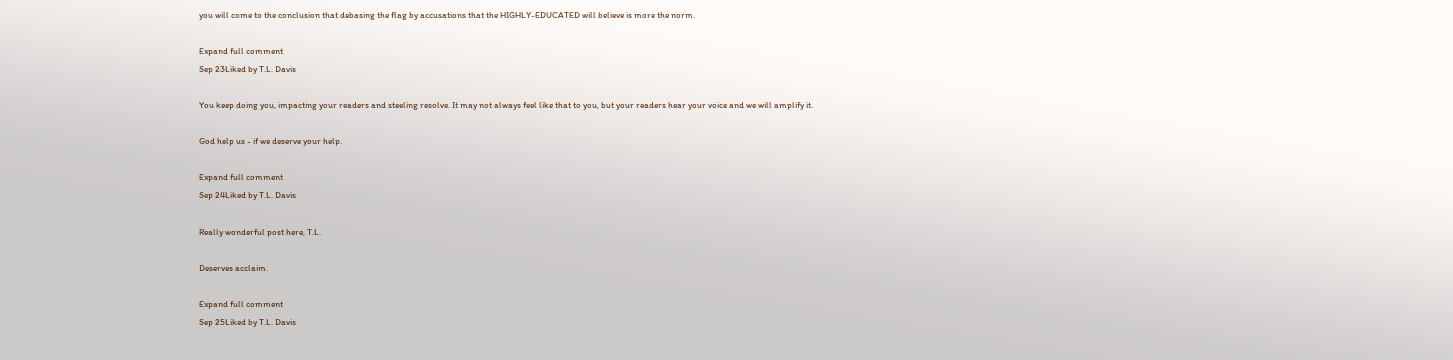you will come to the conclusion that debasing the flag by accusations that the HIGHLY-EDUCATED will believe is more the norm.

Expand full comment
Sep 23Liked by T.L. Davis

You keep doing you, impacting your readers and steeling resolve. It may not always feel like that to you, but your readers hear your voice and we will amplify it.

God help us - if we deserve your help.

Expand full comment
Sep 24Liked by T.L. Davis

Really wonderful post here, T.L.

Deserves acclaim.

Expand full comment
Sep 25Liked by T.L. Davis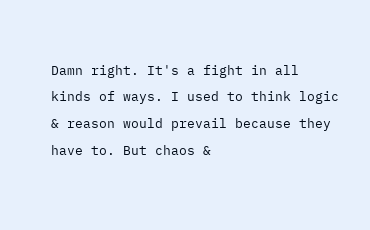Damn right. It's a fight in all kinds of ways. I used to think logic & reason would prevail because they have to. But chaos &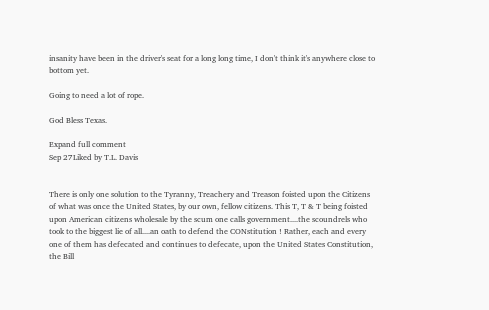insanity have been in the driver's seat for a long long time, I don't think it's anywhere close to bottom yet.

Going to need a lot of rope.

God Bless Texas.

Expand full comment
Sep 27Liked by T.L. Davis


There is only one solution to the Tyranny, Treachery and Treason foisted upon the Citizens of what was once the United States, by our own, fellow citizens. This T, T & T being foisted upon American citizens wholesale by the scum one calls government....the scoundrels who took to the biggest lie of all....an oath to defend the CONstitution ! Rather, each and every one of them has defecated and continues to defecate, upon the United States Constitution, the Bill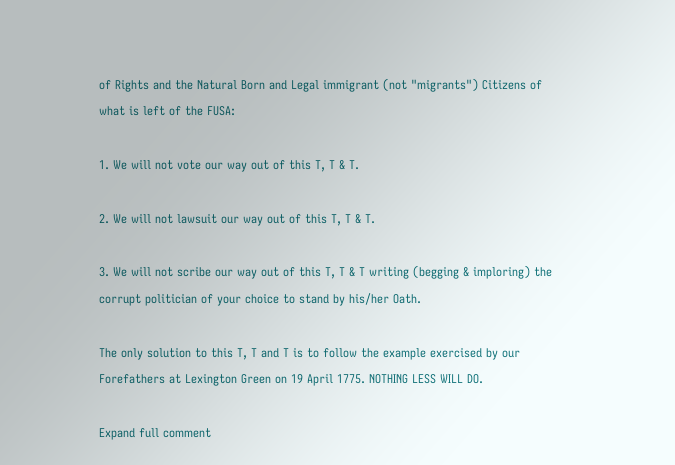of Rights and the Natural Born and Legal immigrant (not "migrants") Citizens of what is left of the FUSA:

1. We will not vote our way out of this T, T & T.

2. We will not lawsuit our way out of this T, T & T.

3. We will not scribe our way out of this T, T & T writing (begging & imploring) the corrupt politician of your choice to stand by his/her Oath.

The only solution to this T, T and T is to follow the example exercised by our Forefathers at Lexington Green on 19 April 1775. NOTHING LESS WILL DO.

Expand full comment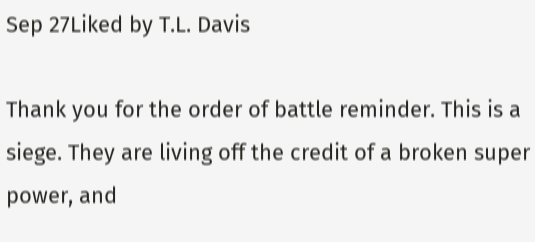Sep 27Liked by T.L. Davis

Thank you for the order of battle reminder. This is a siege. They are living off the credit of a broken super power, and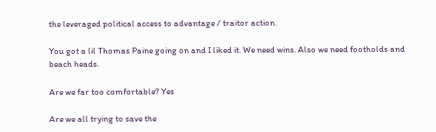the leveraged political access to advantage / traitor action.

You got a lil Thomas Paine going on and I liked it. We need wins. Also we need footholds and beach heads.

Are we far too comfortable? Yes

Are we all trying to save the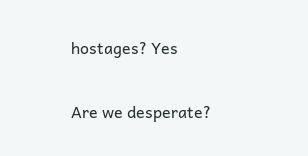hostages? Yes

Are we desperate?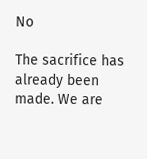No

The sacrifice has already been made. We are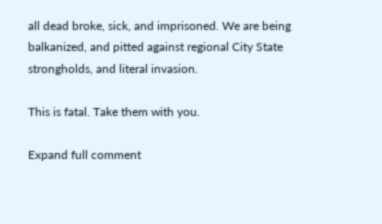all dead broke, sick, and imprisoned. We are being balkanized, and pitted against regional City State strongholds, and literal invasion.

This is fatal. Take them with you.

Expand full comment